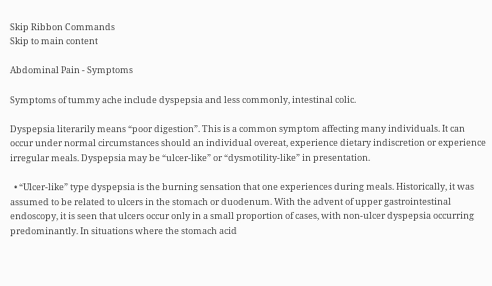Skip Ribbon Commands
Skip to main content

Abdominal Pain - Symptoms

Symptoms of tummy ache include dyspepsia and less commonly, intestinal colic.

Dyspepsia literarily means “poor digestion”. This is a common symptom affecting many individuals. It can occur under normal circumstances should an individual overeat, experience dietary indiscretion or experience irregular meals. Dyspepsia may be “ulcer-like” or “dysmotility-like” in presentation.

  • “Ulcer-like” type dyspepsia is the burning sensation that one experiences during meals. Historically, it was assumed to be related to ulcers in the stomach or duodenum. With the advent of upper gastrointestinal endoscopy, it is seen that ulcers occur only in a small proportion of cases, with non-ulcer dyspepsia occurring predominantly. In situations where the stomach acid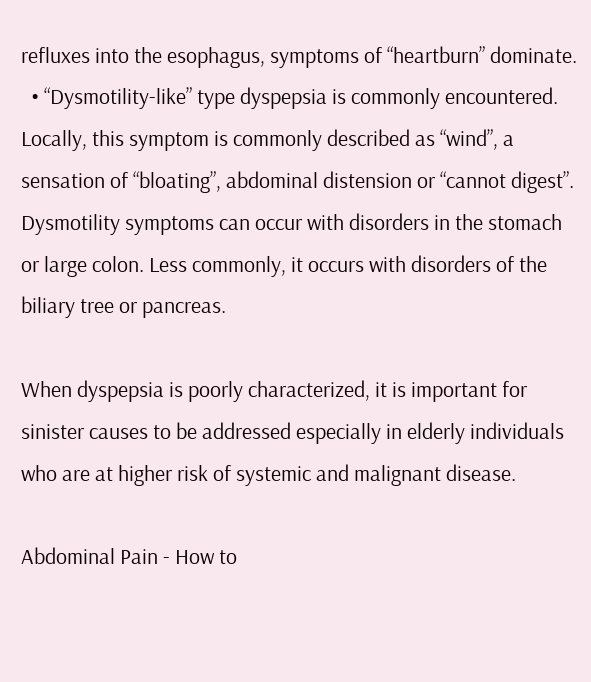refluxes into the esophagus, symptoms of “heartburn” dominate.
  • “Dysmotility-like” type dyspepsia is commonly encountered. Locally, this symptom is commonly described as “wind”, a sensation of “bloating”, abdominal distension or “cannot digest”. Dysmotility symptoms can occur with disorders in the stomach or large colon. Less commonly, it occurs with disorders of the biliary tree or pancreas.

When dyspepsia is poorly characterized, it is important for sinister causes to be addressed especially in elderly individuals who are at higher risk of systemic and malignant disease.

Abdominal Pain - How to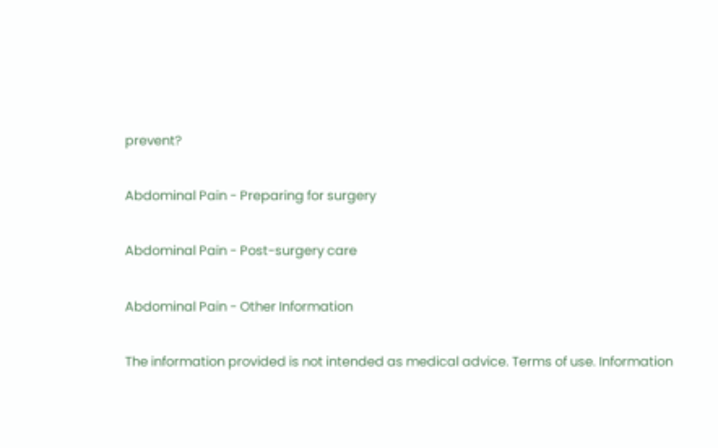prevent?

Abdominal Pain - Preparing for surgery

Abdominal Pain - Post-surgery care

Abdominal Pain - Other Information

The information provided is not intended as medical advice. Terms of use. Information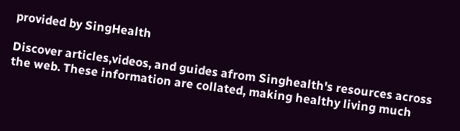provided by SingHealth

Discover articles,videos, and guides afrom Singhealth's resources across the web. These information are collated, making healthy living much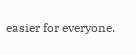easier for everyone.